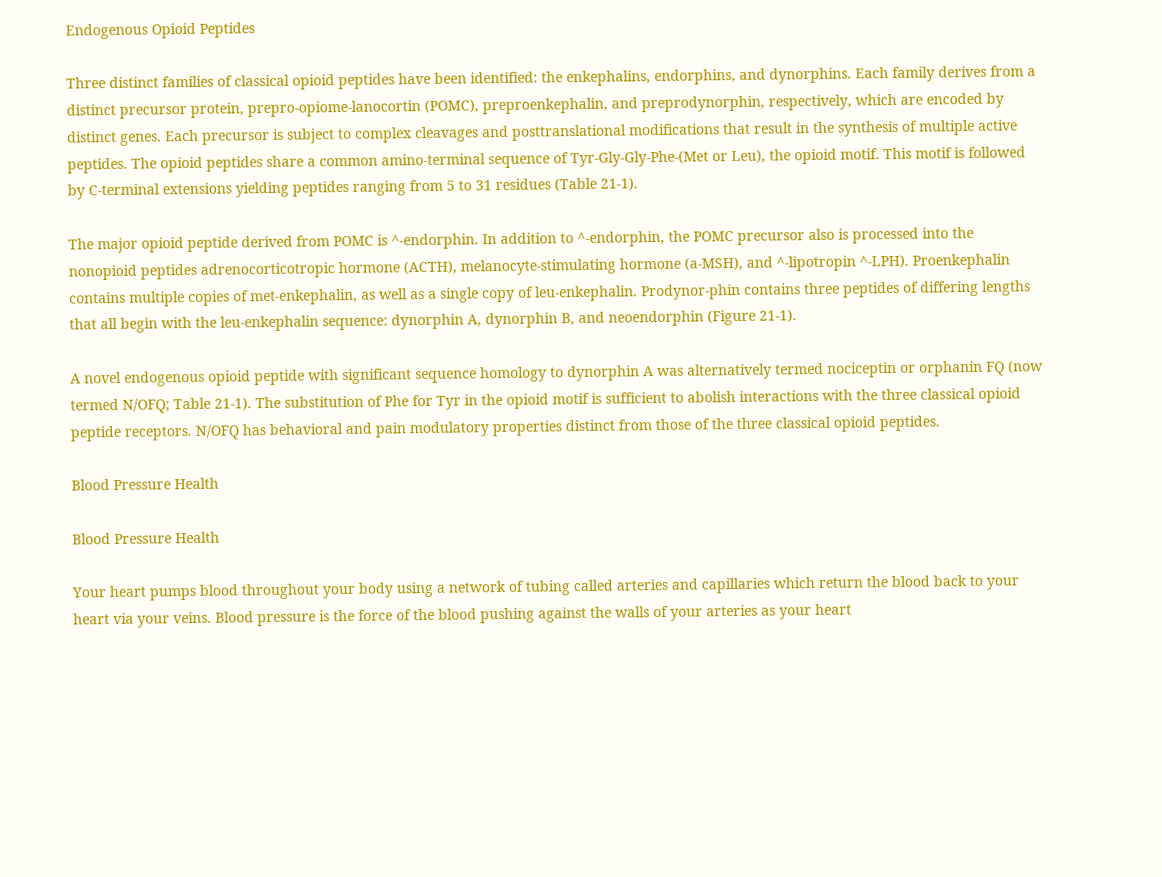Endogenous Opioid Peptides

Three distinct families of classical opioid peptides have been identified: the enkephalins, endorphins, and dynorphins. Each family derives from a distinct precursor protein, prepro-opiome-lanocortin (POMC), preproenkephalin, and preprodynorphin, respectively, which are encoded by distinct genes. Each precursor is subject to complex cleavages and posttranslational modifications that result in the synthesis of multiple active peptides. The opioid peptides share a common amino-terminal sequence of Tyr-Gly-Gly-Phe-(Met or Leu), the opioid motif. This motif is followed by C-terminal extensions yielding peptides ranging from 5 to 31 residues (Table 21-1).

The major opioid peptide derived from POMC is ^-endorphin. In addition to ^-endorphin, the POMC precursor also is processed into the nonopioid peptides adrenocorticotropic hormone (ACTH), melanocyte-stimulating hormone (a-MSH), and ^-lipotropin ^-LPH). Proenkephalin contains multiple copies of met-enkephalin, as well as a single copy of leu-enkephalin. Prodynor-phin contains three peptides of differing lengths that all begin with the leu-enkephalin sequence: dynorphin A, dynorphin B, and neoendorphin (Figure 21-1).

A novel endogenous opioid peptide with significant sequence homology to dynorphin A was alternatively termed nociceptin or orphanin FQ (now termed N/OFQ; Table 21-1). The substitution of Phe for Tyr in the opioid motif is sufficient to abolish interactions with the three classical opioid peptide receptors. N/OFQ has behavioral and pain modulatory properties distinct from those of the three classical opioid peptides.

Blood Pressure Health

Blood Pressure Health

Your heart pumps blood throughout your body using a network of tubing called arteries and capillaries which return the blood back to your heart via your veins. Blood pressure is the force of the blood pushing against the walls of your arteries as your heart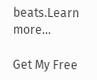beats.Learn more...

Get My Free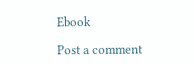Ebook

Post a comment